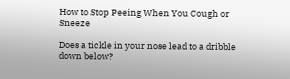How to Stop Peeing When You Cough or Sneeze

Does a tickle in your nose lead to a dribble down below?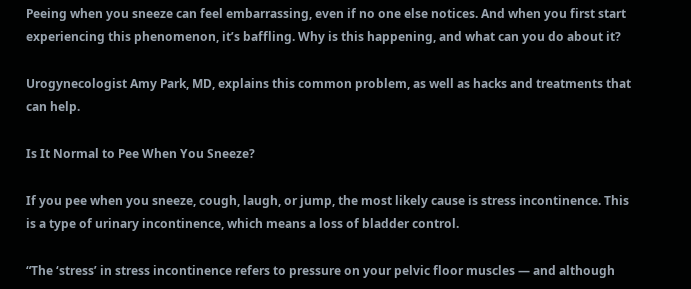Peeing when you sneeze can feel embarrassing, even if no one else notices. And when you first start experiencing this phenomenon, it’s baffling. Why is this happening, and what can you do about it?

Urogynecologist Amy Park, MD, explains this common problem, as well as hacks and treatments that can help.

Is It Normal to Pee When You Sneeze?

If you pee when you sneeze, cough, laugh, or jump, the most likely cause is stress incontinence. This is a type of urinary incontinence, which means a loss of bladder control.

“The ‘stress’ in stress incontinence refers to pressure on your pelvic floor muscles — and although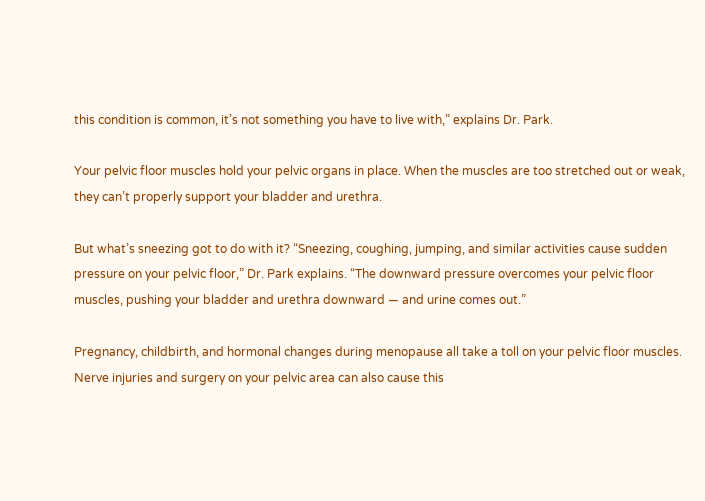this condition is common, it’s not something you have to live with,” explains Dr. Park.

Your pelvic floor muscles hold your pelvic organs in place. When the muscles are too stretched out or weak, they can’t properly support your bladder and urethra.

But what’s sneezing got to do with it? “Sneezing, coughing, jumping, and similar activities cause sudden pressure on your pelvic floor,” Dr. Park explains. “The downward pressure overcomes your pelvic floor muscles, pushing your bladder and urethra downward — and urine comes out.”

Pregnancy, childbirth, and hormonal changes during menopause all take a toll on your pelvic floor muscles. Nerve injuries and surgery on your pelvic area can also cause this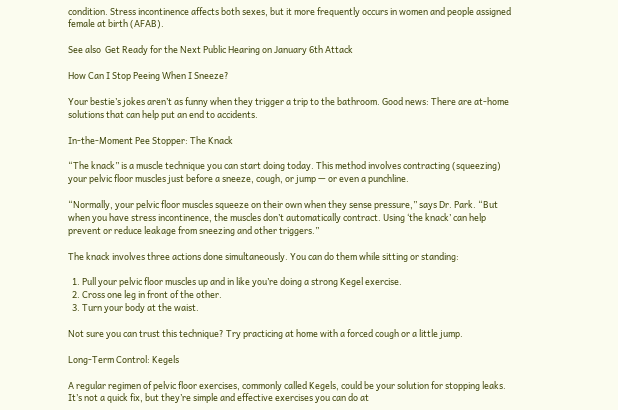condition. Stress incontinence affects both sexes, but it more frequently occurs in women and people assigned female at birth (AFAB).

See also  Get Ready for the Next Public Hearing on January 6th Attack

How Can I Stop Peeing When I Sneeze?

Your bestie’s jokes aren’t as funny when they trigger a trip to the bathroom. Good news: There are at-home solutions that can help put an end to accidents.

In-the-Moment Pee Stopper: The Knack

“The knack” is a muscle technique you can start doing today. This method involves contracting (squeezing) your pelvic floor muscles just before a sneeze, cough, or jump — or even a punchline.

“Normally, your pelvic floor muscles squeeze on their own when they sense pressure,” says Dr. Park. “But when you have stress incontinence, the muscles don’t automatically contract. Using ‘the knack’ can help prevent or reduce leakage from sneezing and other triggers.”

The knack involves three actions done simultaneously. You can do them while sitting or standing:

  1. Pull your pelvic floor muscles up and in like you’re doing a strong Kegel exercise.
  2. Cross one leg in front of the other.
  3. Turn your body at the waist.

Not sure you can trust this technique? Try practicing at home with a forced cough or a little jump.

Long-Term Control: Kegels

A regular regimen of pelvic floor exercises, commonly called Kegels, could be your solution for stopping leaks. It’s not a quick fix, but they’re simple and effective exercises you can do at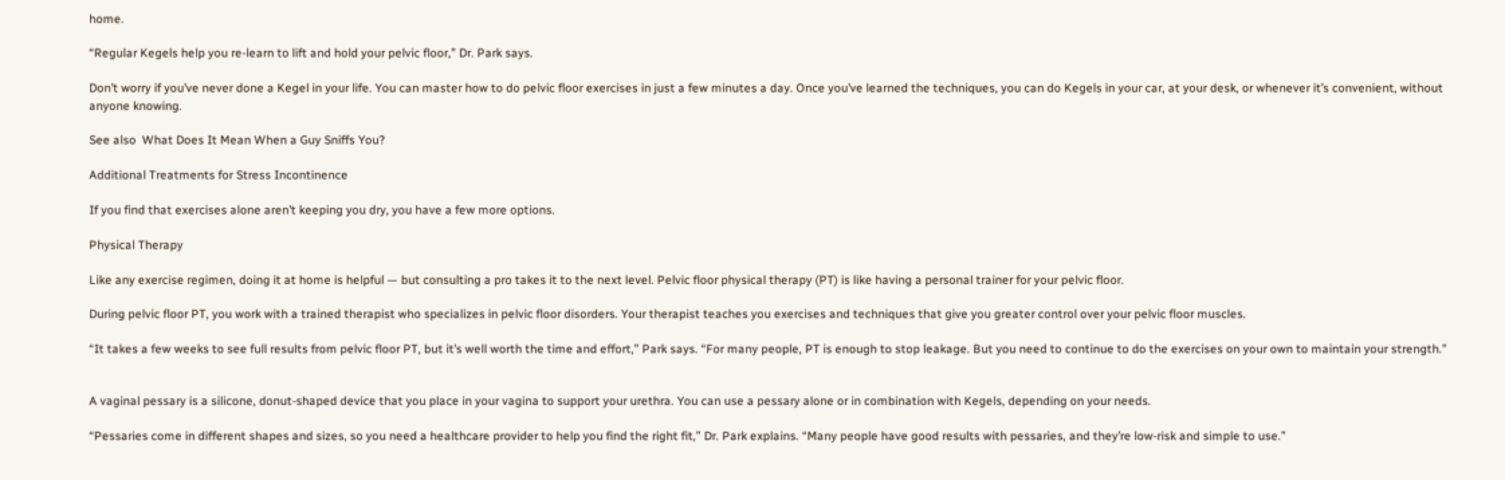home.

“Regular Kegels help you re-learn to lift and hold your pelvic floor,” Dr. Park says.

Don’t worry if you’ve never done a Kegel in your life. You can master how to do pelvic floor exercises in just a few minutes a day. Once you’ve learned the techniques, you can do Kegels in your car, at your desk, or whenever it’s convenient, without anyone knowing.

See also  What Does It Mean When a Guy Sniffs You?

Additional Treatments for Stress Incontinence

If you find that exercises alone aren’t keeping you dry, you have a few more options.

Physical Therapy

Like any exercise regimen, doing it at home is helpful — but consulting a pro takes it to the next level. Pelvic floor physical therapy (PT) is like having a personal trainer for your pelvic floor.

During pelvic floor PT, you work with a trained therapist who specializes in pelvic floor disorders. Your therapist teaches you exercises and techniques that give you greater control over your pelvic floor muscles.

“It takes a few weeks to see full results from pelvic floor PT, but it’s well worth the time and effort,” Park says. “For many people, PT is enough to stop leakage. But you need to continue to do the exercises on your own to maintain your strength.”


A vaginal pessary is a silicone, donut-shaped device that you place in your vagina to support your urethra. You can use a pessary alone or in combination with Kegels, depending on your needs.

“Pessaries come in different shapes and sizes, so you need a healthcare provider to help you find the right fit,” Dr. Park explains. “Many people have good results with pessaries, and they’re low-risk and simple to use.”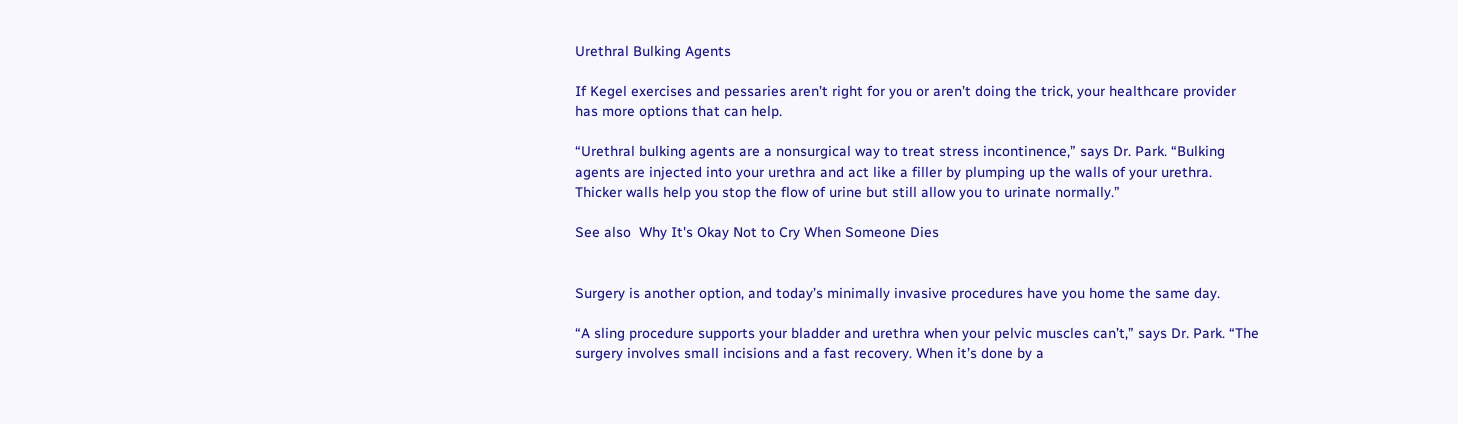Urethral Bulking Agents

If Kegel exercises and pessaries aren’t right for you or aren’t doing the trick, your healthcare provider has more options that can help.

“Urethral bulking agents are a nonsurgical way to treat stress incontinence,” says Dr. Park. “Bulking agents are injected into your urethra and act like a filler by plumping up the walls of your urethra. Thicker walls help you stop the flow of urine but still allow you to urinate normally.”

See also  Why It's Okay Not to Cry When Someone Dies


Surgery is another option, and today’s minimally invasive procedures have you home the same day.

“A sling procedure supports your bladder and urethra when your pelvic muscles can’t,” says Dr. Park. “The surgery involves small incisions and a fast recovery. When it’s done by a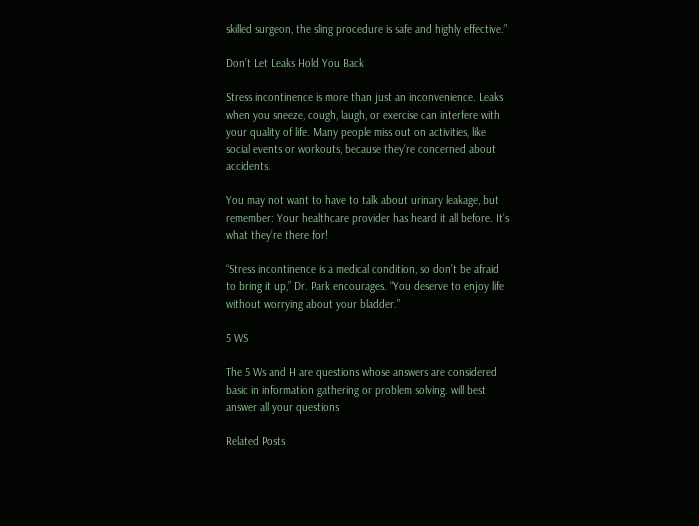skilled surgeon, the sling procedure is safe and highly effective.”

Don’t Let Leaks Hold You Back

Stress incontinence is more than just an inconvenience. Leaks when you sneeze, cough, laugh, or exercise can interfere with your quality of life. Many people miss out on activities, like social events or workouts, because they’re concerned about accidents.

You may not want to have to talk about urinary leakage, but remember: Your healthcare provider has heard it all before. It’s what they’re there for!

“Stress incontinence is a medical condition, so don’t be afraid to bring it up,” Dr. Park encourages. “You deserve to enjoy life without worrying about your bladder.”

5 WS

The 5 Ws and H are questions whose answers are considered basic in information gathering or problem solving. will best answer all your questions

Related Posts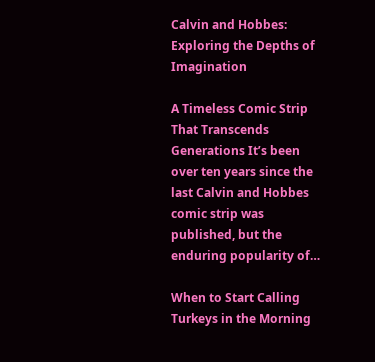Calvin and Hobbes: Exploring the Depths of Imagination

A Timeless Comic Strip That Transcends Generations It’s been over ten years since the last Calvin and Hobbes comic strip was published, but the enduring popularity of…

When to Start Calling Turkeys in the Morning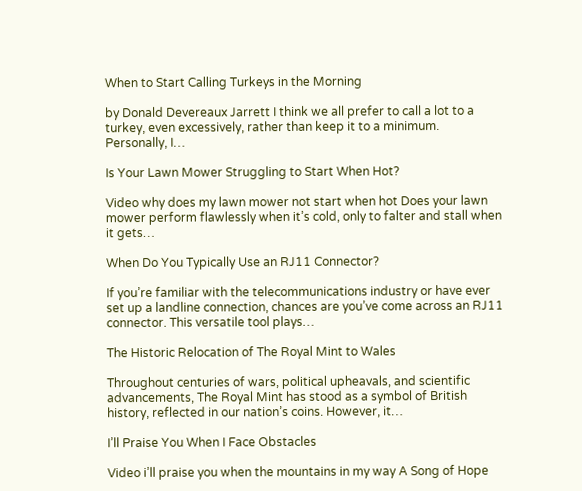When to Start Calling Turkeys in the Morning

by Donald Devereaux Jarrett I think we all prefer to call a lot to a turkey, even excessively, rather than keep it to a minimum. Personally, I…

Is Your Lawn Mower Struggling to Start When Hot?

Video why does my lawn mower not start when hot Does your lawn mower perform flawlessly when it’s cold, only to falter and stall when it gets…

When Do You Typically Use an RJ11 Connector?

If you’re familiar with the telecommunications industry or have ever set up a landline connection, chances are you’ve come across an RJ11 connector. This versatile tool plays…

The Historic Relocation of The Royal Mint to Wales

Throughout centuries of wars, political upheavals, and scientific advancements, The Royal Mint has stood as a symbol of British history, reflected in our nation’s coins. However, it…

I’ll Praise You When I Face Obstacles

Video i’ll praise you when the mountains in my way A Song of Hope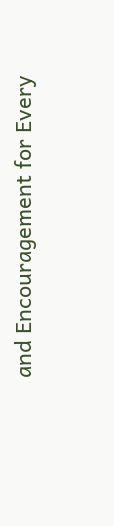and Encouragement for Every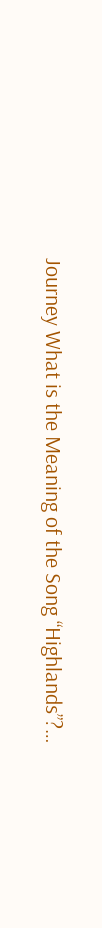Journey What is the Meaning of the Song “Highlands”?…